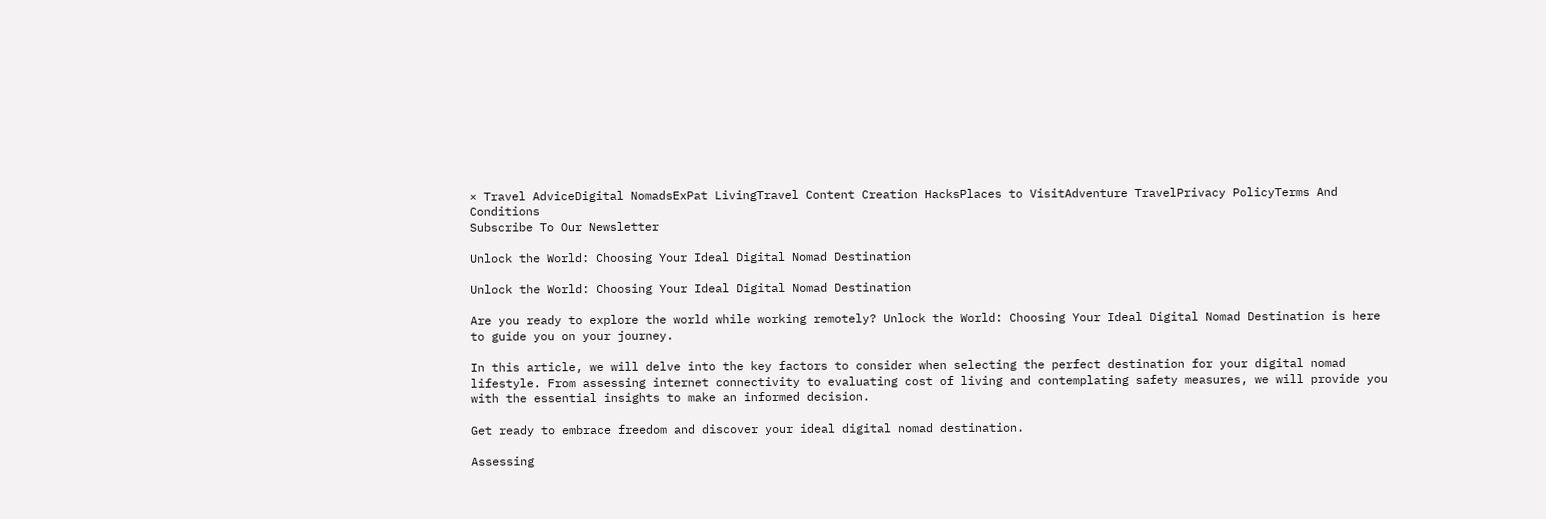× Travel AdviceDigital NomadsExPat LivingTravel Content Creation HacksPlaces to VisitAdventure TravelPrivacy PolicyTerms And Conditions
Subscribe To Our Newsletter

Unlock the World: Choosing Your Ideal Digital Nomad Destination

Unlock the World: Choosing Your Ideal Digital Nomad Destination

Are you ready to explore the world while working remotely? Unlock the World: Choosing Your Ideal Digital Nomad Destination is here to guide you on your journey.

In this article, we will delve into the key factors to consider when selecting the perfect destination for your digital nomad lifestyle. From assessing internet connectivity to evaluating cost of living and contemplating safety measures, we will provide you with the essential insights to make an informed decision.

Get ready to embrace freedom and discover your ideal digital nomad destination.

Assessing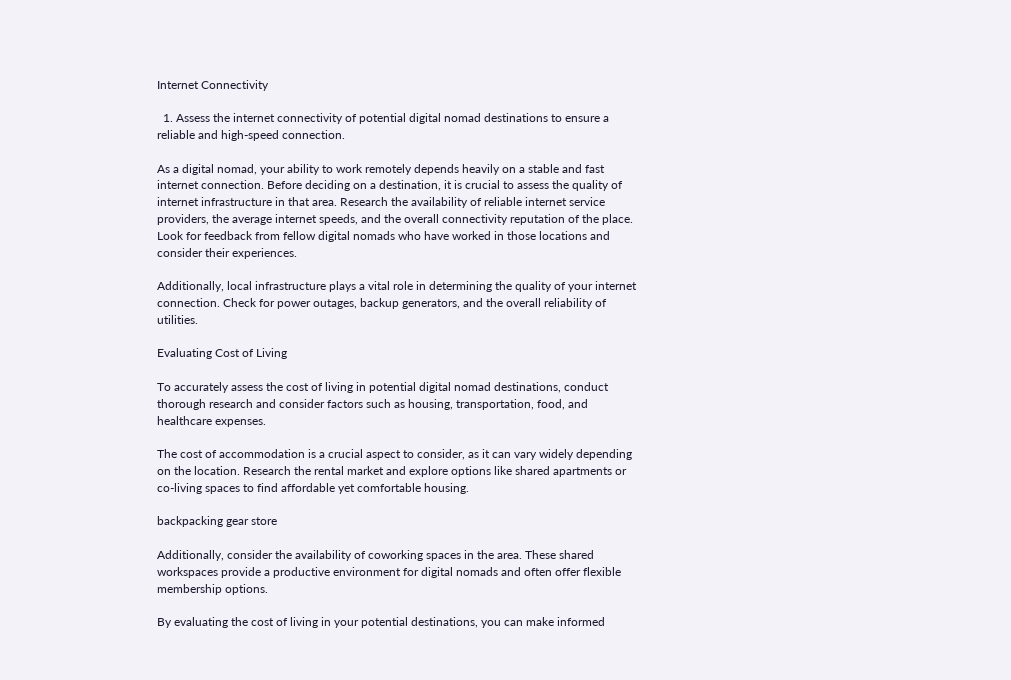Internet Connectivity

  1. Assess the internet connectivity of potential digital nomad destinations to ensure a reliable and high-speed connection.

As a digital nomad, your ability to work remotely depends heavily on a stable and fast internet connection. Before deciding on a destination, it is crucial to assess the quality of internet infrastructure in that area. Research the availability of reliable internet service providers, the average internet speeds, and the overall connectivity reputation of the place. Look for feedback from fellow digital nomads who have worked in those locations and consider their experiences.

Additionally, local infrastructure plays a vital role in determining the quality of your internet connection. Check for power outages, backup generators, and the overall reliability of utilities.

Evaluating Cost of Living

To accurately assess the cost of living in potential digital nomad destinations, conduct thorough research and consider factors such as housing, transportation, food, and healthcare expenses.

The cost of accommodation is a crucial aspect to consider, as it can vary widely depending on the location. Research the rental market and explore options like shared apartments or co-living spaces to find affordable yet comfortable housing.

backpacking gear store

Additionally, consider the availability of coworking spaces in the area. These shared workspaces provide a productive environment for digital nomads and often offer flexible membership options.

By evaluating the cost of living in your potential destinations, you can make informed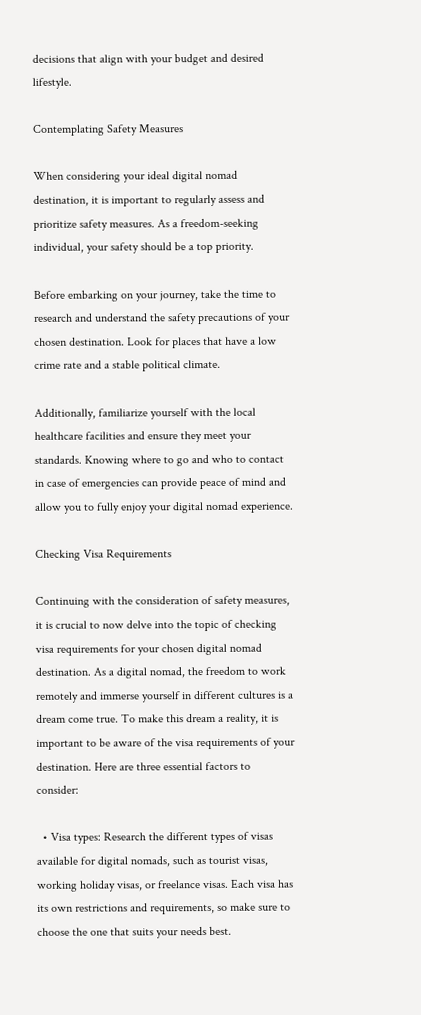decisions that align with your budget and desired lifestyle.

Contemplating Safety Measures

When considering your ideal digital nomad destination, it is important to regularly assess and prioritize safety measures. As a freedom-seeking individual, your safety should be a top priority.

Before embarking on your journey, take the time to research and understand the safety precautions of your chosen destination. Look for places that have a low crime rate and a stable political climate.

Additionally, familiarize yourself with the local healthcare facilities and ensure they meet your standards. Knowing where to go and who to contact in case of emergencies can provide peace of mind and allow you to fully enjoy your digital nomad experience.

Checking Visa Requirements

Continuing with the consideration of safety measures, it is crucial to now delve into the topic of checking visa requirements for your chosen digital nomad destination. As a digital nomad, the freedom to work remotely and immerse yourself in different cultures is a dream come true. To make this dream a reality, it is important to be aware of the visa requirements of your destination. Here are three essential factors to consider:

  • Visa types: Research the different types of visas available for digital nomads, such as tourist visas, working holiday visas, or freelance visas. Each visa has its own restrictions and requirements, so make sure to choose the one that suits your needs best.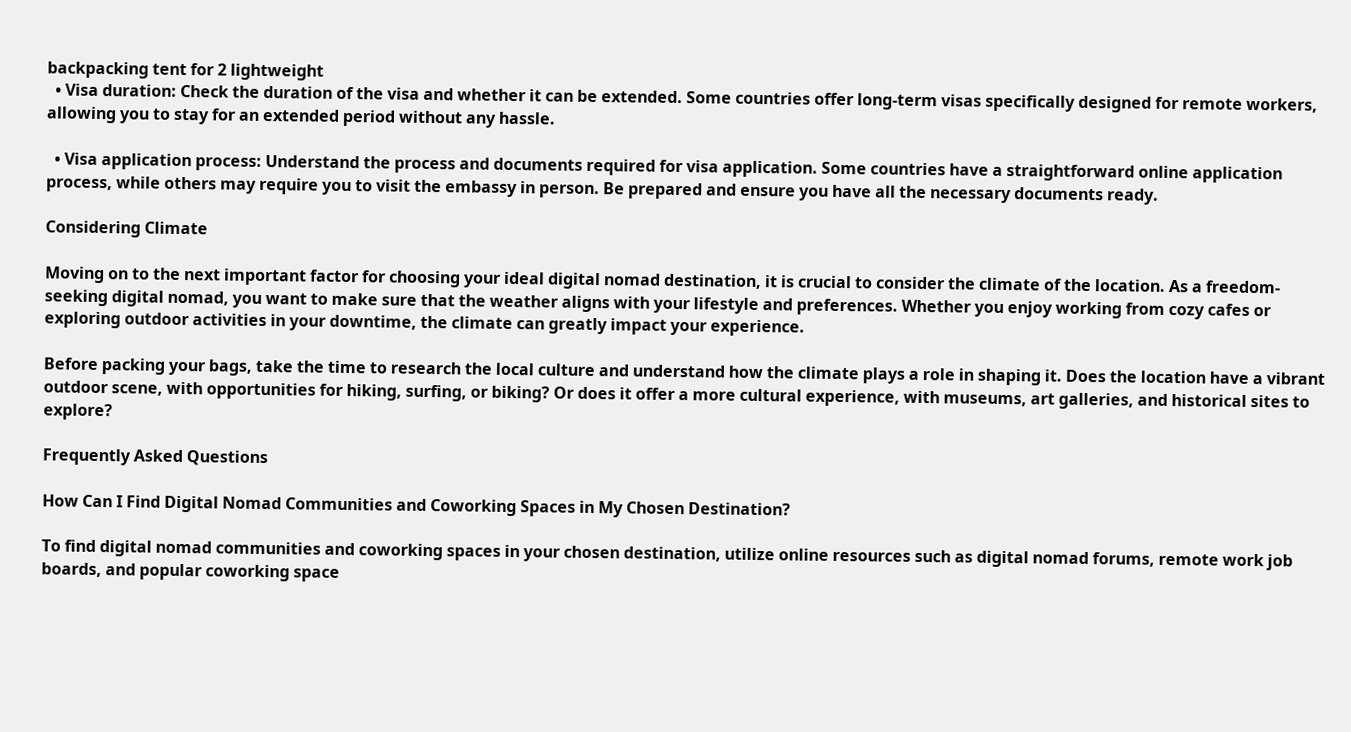backpacking tent for 2 lightweight
  • Visa duration: Check the duration of the visa and whether it can be extended. Some countries offer long-term visas specifically designed for remote workers, allowing you to stay for an extended period without any hassle.

  • Visa application process: Understand the process and documents required for visa application. Some countries have a straightforward online application process, while others may require you to visit the embassy in person. Be prepared and ensure you have all the necessary documents ready.

Considering Climate

Moving on to the next important factor for choosing your ideal digital nomad destination, it is crucial to consider the climate of the location. As a freedom-seeking digital nomad, you want to make sure that the weather aligns with your lifestyle and preferences. Whether you enjoy working from cozy cafes or exploring outdoor activities in your downtime, the climate can greatly impact your experience.

Before packing your bags, take the time to research the local culture and understand how the climate plays a role in shaping it. Does the location have a vibrant outdoor scene, with opportunities for hiking, surfing, or biking? Or does it offer a more cultural experience, with museums, art galleries, and historical sites to explore?

Frequently Asked Questions

How Can I Find Digital Nomad Communities and Coworking Spaces in My Chosen Destination?

To find digital nomad communities and coworking spaces in your chosen destination, utilize online resources such as digital nomad forums, remote work job boards, and popular coworking space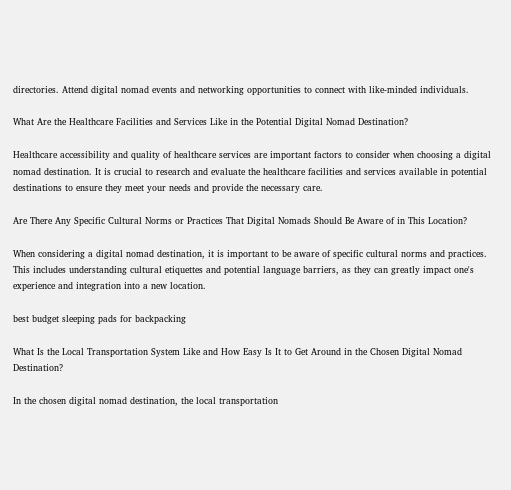directories. Attend digital nomad events and networking opportunities to connect with like-minded individuals.

What Are the Healthcare Facilities and Services Like in the Potential Digital Nomad Destination?

Healthcare accessibility and quality of healthcare services are important factors to consider when choosing a digital nomad destination. It is crucial to research and evaluate the healthcare facilities and services available in potential destinations to ensure they meet your needs and provide the necessary care.

Are There Any Specific Cultural Norms or Practices That Digital Nomads Should Be Aware of in This Location?

When considering a digital nomad destination, it is important to be aware of specific cultural norms and practices. This includes understanding cultural etiquettes and potential language barriers, as they can greatly impact one's experience and integration into a new location.

best budget sleeping pads for backpacking

What Is the Local Transportation System Like and How Easy Is It to Get Around in the Chosen Digital Nomad Destination?

In the chosen digital nomad destination, the local transportation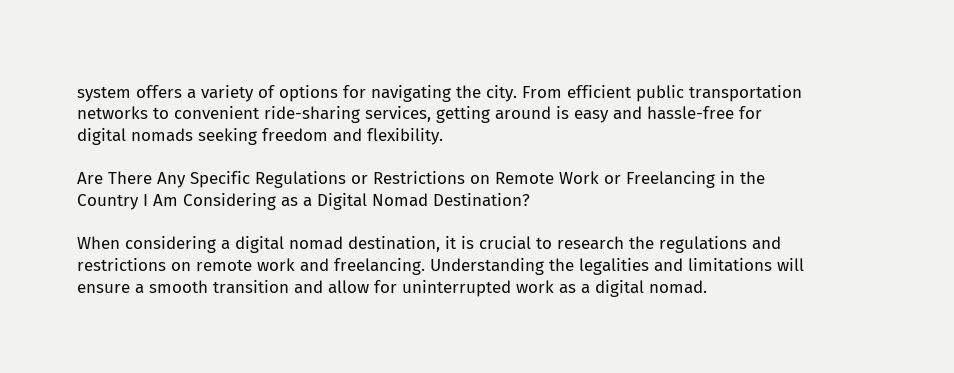system offers a variety of options for navigating the city. From efficient public transportation networks to convenient ride-sharing services, getting around is easy and hassle-free for digital nomads seeking freedom and flexibility.

Are There Any Specific Regulations or Restrictions on Remote Work or Freelancing in the Country I Am Considering as a Digital Nomad Destination?

When considering a digital nomad destination, it is crucial to research the regulations and restrictions on remote work and freelancing. Understanding the legalities and limitations will ensure a smooth transition and allow for uninterrupted work as a digital nomad.